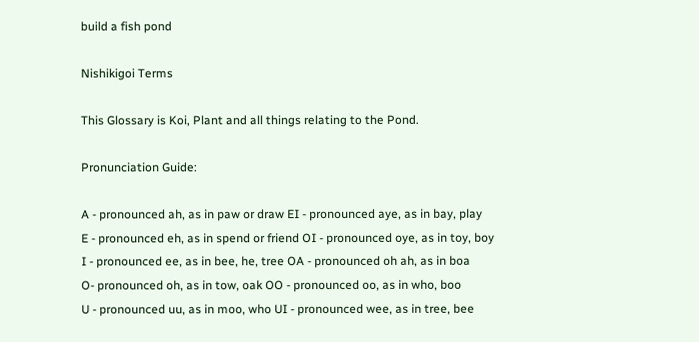build a fish pond

Nishikigoi Terms

This Glossary is Koi, Plant and all things relating to the Pond.

Pronunciation Guide:

A - pronounced ah, as in paw or draw EI - pronounced aye, as in bay, play
E - pronounced eh, as in spend or friend OI - pronounced oye, as in toy, boy
I - pronounced ee, as in bee, he, tree OA - pronounced oh ah, as in boa
O- pronounced oh, as in tow, oak OO - pronounced oo, as in who, boo
U - pronounced uu, as in moo, who UI - pronounced wee, as in tree, bee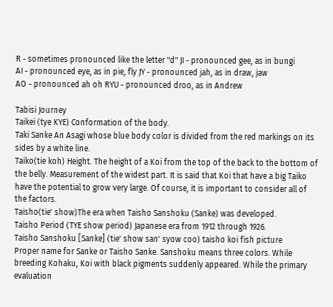R - sometimes pronounced like the letter "d" JI - pronounced gee, as in bungi
AI - pronounced eye, as in pie, fly JY - pronounced jah, as in draw, jaw
AO - pronounced ah oh RYU - pronounced droo, as in Andrew

Tabisi Journey
Taikei (tye KYE) Conformation of the body.
Taki Sanke An Asagi whose blue body color is divided from the red markings on its sides by a white line.
Taiko(tie koh) Height. The height of a Koi from the top of the back to the bottom of the belly. Measurement of the widest part. It is said that Koi that have a big Taiko have the potential to grow very large. Of course, it is important to consider all of the factors.
Taisho(tie' show)The era when Taisho Sanshoku (Sanke) was developed.
Taisho Period (TYE show period) Japanese era from 1912 through 1926.
Taisho Sanshoku [Sanke] (tie' show san' syow coo) taisho koi fish picture
Proper name for Sanke or Taisho Sanke. Sanshoku means three colors. While breeding Kohaku, Koi with black pigments suddenly appeared. While the primary evaluation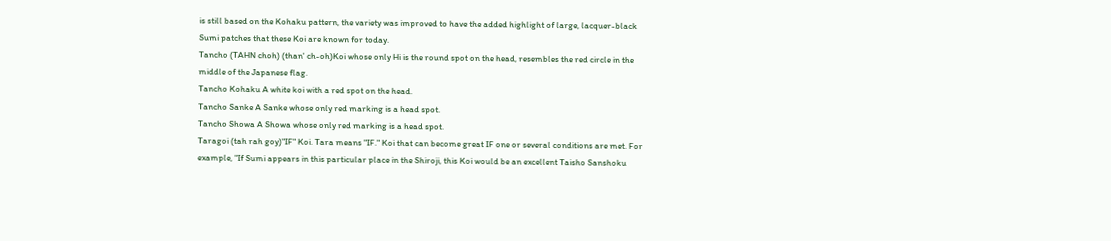is still based on the Kohaku pattern, the variety was improved to have the added highlight of large, lacquer-black Sumi patches that these Koi are known for today.
Tancho (TAHN choh) (than' ch-oh)Koi whose only Hi is the round spot on the head, resembles the red circle in the middle of the Japanese flag.
Tancho Kohaku A white koi with a red spot on the head.
Tancho Sanke A Sanke whose only red marking is a head spot.
Tancho Showa A Showa whose only red marking is a head spot.
Taragoi (tah rah goy)"IF" Koi. Tara means "IF." Koi that can become great IF one or several conditions are met. For example, "If Sumi appears in this particular place in the Shiroji, this Koi would be an excellent Taisho Sanshoku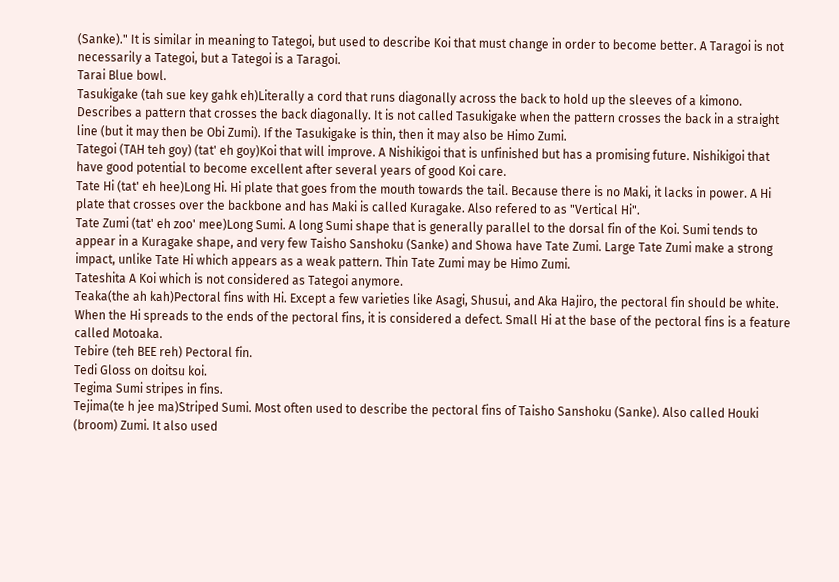(Sanke)." It is similar in meaning to Tategoi, but used to describe Koi that must change in order to become better. A Taragoi is not necessarily a Tategoi, but a Tategoi is a Taragoi.
Tarai Blue bowl.
Tasukigake (tah sue key gahk eh)Literally a cord that runs diagonally across the back to hold up the sleeves of a kimono. Describes a pattern that crosses the back diagonally. It is not called Tasukigake when the pattern crosses the back in a straight line (but it may then be Obi Zumi). If the Tasukigake is thin, then it may also be Himo Zumi.
Tategoi (TAH teh goy) (tat' eh goy)Koi that will improve. A Nishikigoi that is unfinished but has a promising future. Nishikigoi that have good potential to become excellent after several years of good Koi care.
Tate Hi (tat' eh hee)Long Hi. Hi plate that goes from the mouth towards the tail. Because there is no Maki, it lacks in power. A Hi plate that crosses over the backbone and has Maki is called Kuragake. Also refered to as "Vertical Hi".
Tate Zumi (tat' eh zoo' mee)Long Sumi. A long Sumi shape that is generally parallel to the dorsal fin of the Koi. Sumi tends to appear in a Kuragake shape, and very few Taisho Sanshoku (Sanke) and Showa have Tate Zumi. Large Tate Zumi make a strong impact, unlike Tate Hi which appears as a weak pattern. Thin Tate Zumi may be Himo Zumi.
Tateshita A Koi which is not considered as Tategoi anymore.
Teaka(the ah kah)Pectoral fins with Hi. Except a few varieties like Asagi, Shusui, and Aka Hajiro, the pectoral fin should be white. When the Hi spreads to the ends of the pectoral fins, it is considered a defect. Small Hi at the base of the pectoral fins is a feature called Motoaka.
Tebire (teh BEE reh) Pectoral fin.
Tedi Gloss on doitsu koi.
Tegima Sumi stripes in fins.
Tejima(te h jee ma)Striped Sumi. Most often used to describe the pectoral fins of Taisho Sanshoku (Sanke). Also called Houki (broom) Zumi. It also used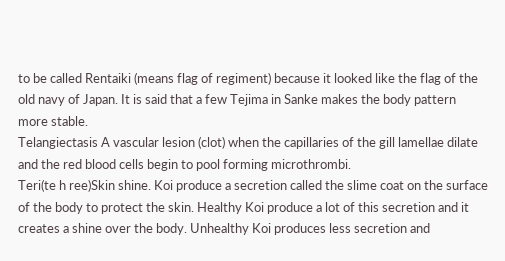to be called Rentaiki (means flag of regiment) because it looked like the flag of the old navy of Japan. It is said that a few Tejima in Sanke makes the body pattern more stable.
Telangiectasis A vascular lesion (clot) when the capillaries of the gill lamellae dilate and the red blood cells begin to pool forming microthrombi.
Teri(te h ree)Skin shine. Koi produce a secretion called the slime coat on the surface of the body to protect the skin. Healthy Koi produce a lot of this secretion and it creates a shine over the body. Unhealthy Koi produces less secretion and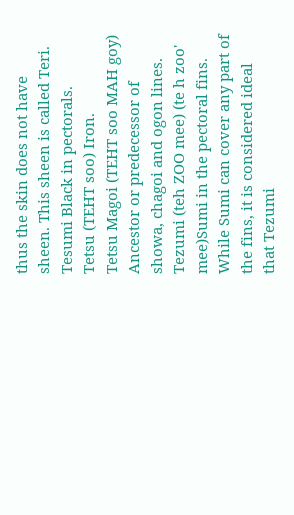thus the skin does not have sheen. This sheen is called Teri.
Tesumi Black in pectorals.
Tetsu (TEHT soo) Iron.
Tetsu Magoi (TEHT soo MAH goy) Ancestor or predecessor of showa, chagoi and ogon lines.
Tezumi (teh ZOO mee) (te h zoo' mee)Sumi in the pectoral fins. While Sumi can cover any part of the fins, it is considered ideal that Tezumi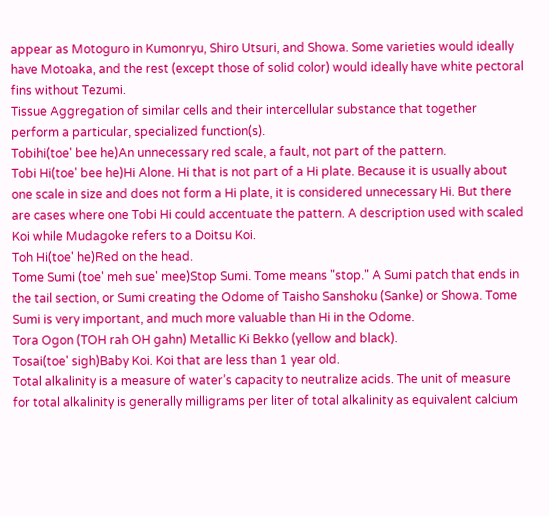appear as Motoguro in Kumonryu, Shiro Utsuri, and Showa. Some varieties would ideally have Motoaka, and the rest (except those of solid color) would ideally have white pectoral fins without Tezumi.
Tissue Aggregation of similar cells and their intercellular substance that together perform a particular, specialized function(s).
Tobihi(toe' bee he)An unnecessary red scale, a fault, not part of the pattern.
Tobi Hi(toe' bee he)Hi Alone. Hi that is not part of a Hi plate. Because it is usually about one scale in size and does not form a Hi plate, it is considered unnecessary Hi. But there are cases where one Tobi Hi could accentuate the pattern. A description used with scaled Koi while Mudagoke refers to a Doitsu Koi.
Toh Hi(toe' he)Red on the head.
Tome Sumi (toe' meh sue' mee)Stop Sumi. Tome means "stop." A Sumi patch that ends in the tail section, or Sumi creating the Odome of Taisho Sanshoku (Sanke) or Showa. Tome Sumi is very important, and much more valuable than Hi in the Odome.
Tora Ogon (TOH rah OH gahn) Metallic Ki Bekko (yellow and black).
Tosai(toe' sigh)Baby Koi. Koi that are less than 1 year old.
Total alkalinity is a measure of water’s capacity to neutralize acids. The unit of measure for total alkalinity is generally milligrams per liter of total alkalinity as equivalent calcium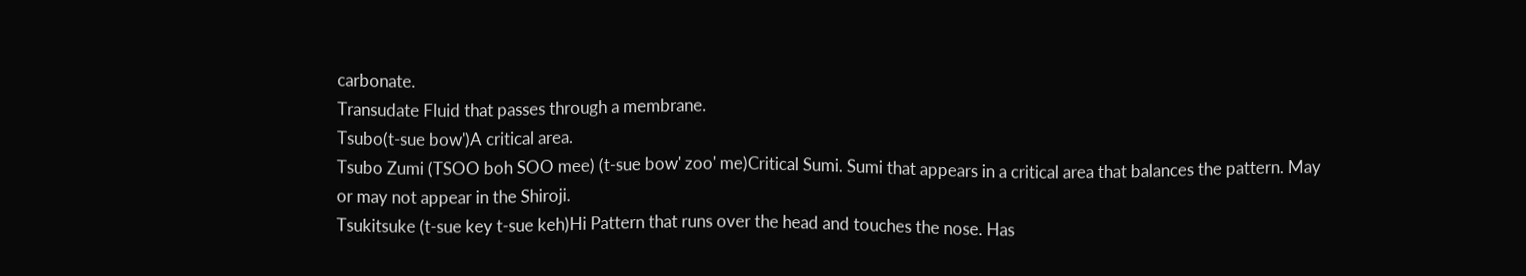carbonate.
Transudate Fluid that passes through a membrane.
Tsubo(t-sue bow')A critical area.
Tsubo Zumi (TSOO boh SOO mee) (t-sue bow' zoo' me)Critical Sumi. Sumi that appears in a critical area that balances the pattern. May or may not appear in the Shiroji.
Tsukitsuke (t-sue key t-sue keh)Hi Pattern that runs over the head and touches the nose. Has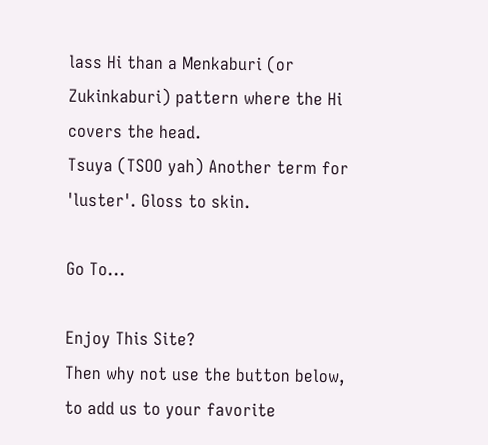lass Hi than a Menkaburi (or Zukinkaburi) pattern where the Hi covers the head.
Tsuya (TSOO yah) Another term for 'luster'. Gloss to skin.

Go To...

Enjoy This Site?
Then why not use the button below, to add us to your favorite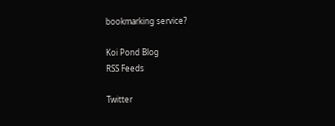bookmarking service?

Koi Pond Blog
RSS Feeds

Twitter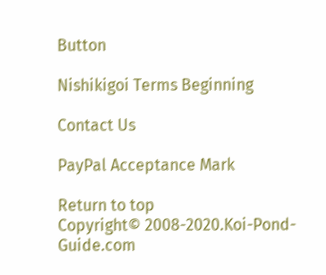Button

Nishikigoi Terms Beginning

Contact Us

PayPal Acceptance Mark

Return to top
Copyright© 2008-2020.Koi-Pond-Guide.com